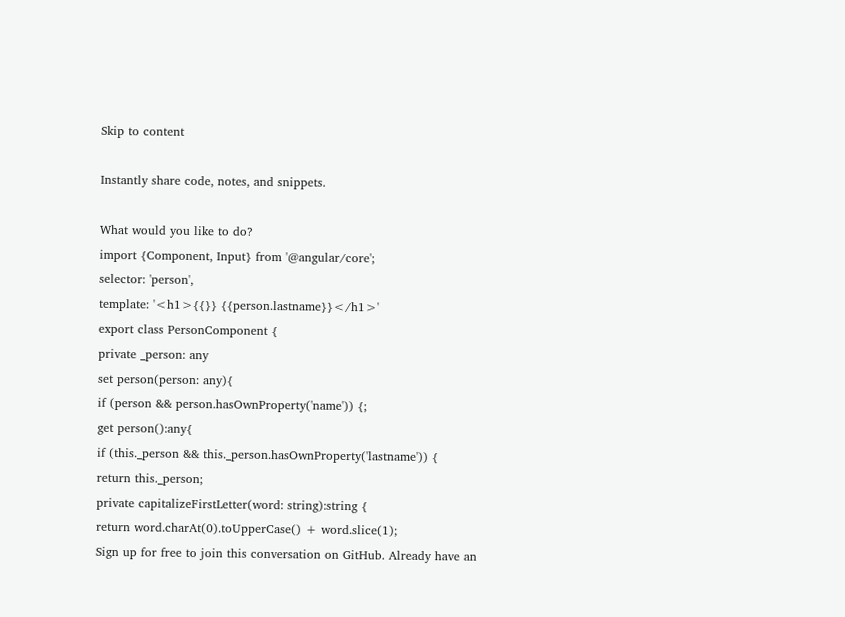Skip to content

Instantly share code, notes, and snippets.

What would you like to do?
import {Component, Input} from '@angular/core';
selector: 'person',
template: '<h1>{{}} {{person.lastname}}</h1>'
export class PersonComponent {
private _person: any
set person(person: any){
if (person && person.hasOwnProperty('name')) {;
get person():any{
if (this._person && this._person.hasOwnProperty('lastname')) {
return this._person;
private capitalizeFirstLetter(word: string):string {
return word.charAt(0).toUpperCase() + word.slice(1);
Sign up for free to join this conversation on GitHub. Already have an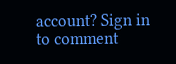account? Sign in to comment